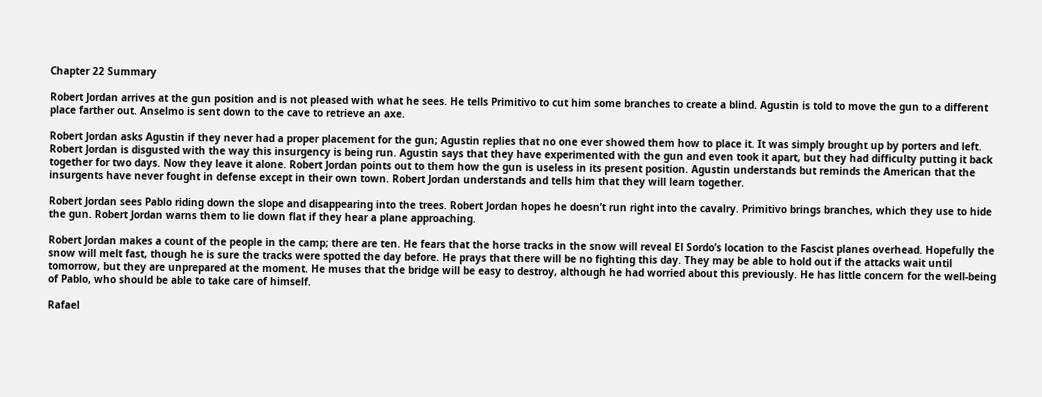Chapter 22 Summary

Robert Jordan arrives at the gun position and is not pleased with what he sees. He tells Primitivo to cut him some branches to create a blind. Agustin is told to move the gun to a different place farther out. Anselmo is sent down to the cave to retrieve an axe.

Robert Jordan asks Agustin if they never had a proper placement for the gun; Agustin replies that no one ever showed them how to place it. It was simply brought up by porters and left. Robert Jordan is disgusted with the way this insurgency is being run. Agustin says that they have experimented with the gun and even took it apart, but they had difficulty putting it back together for two days. Now they leave it alone. Robert Jordan points out to them how the gun is useless in its present position. Agustin understands but reminds the American that the insurgents have never fought in defense except in their own town. Robert Jordan understands and tells him that they will learn together.

Robert Jordan sees Pablo riding down the slope and disappearing into the trees. Robert Jordan hopes he doesn’t run right into the cavalry. Primitivo brings branches, which they use to hide the gun. Robert Jordan warns them to lie down flat if they hear a plane approaching.

Robert Jordan makes a count of the people in the camp; there are ten. He fears that the horse tracks in the snow will reveal El Sordo’s location to the Fascist planes overhead. Hopefully the snow will melt fast, though he is sure the tracks were spotted the day before. He prays that there will be no fighting this day. They may be able to hold out if the attacks wait until tomorrow, but they are unprepared at the moment. He muses that the bridge will be easy to destroy, although he had worried about this previously. He has little concern for the well-being of Pablo, who should be able to take care of himself.

Rafael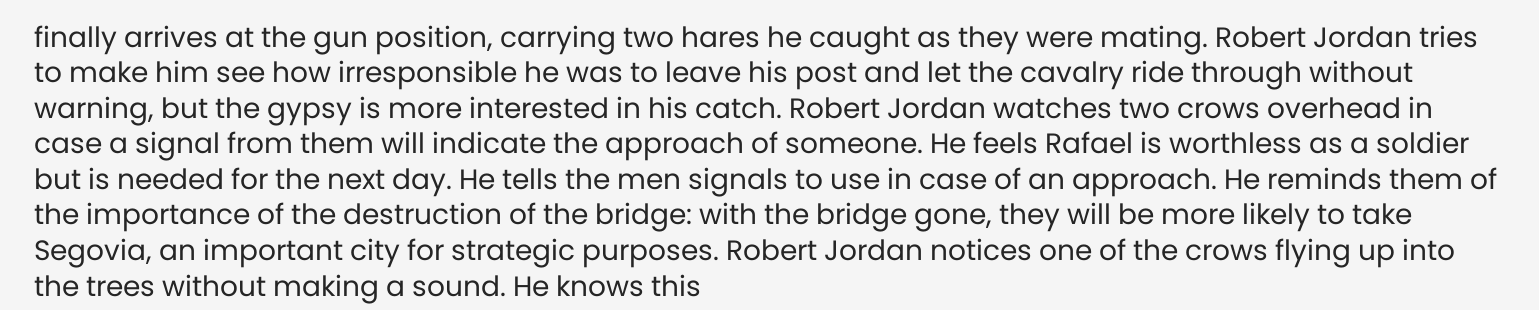finally arrives at the gun position, carrying two hares he caught as they were mating. Robert Jordan tries to make him see how irresponsible he was to leave his post and let the cavalry ride through without warning, but the gypsy is more interested in his catch. Robert Jordan watches two crows overhead in case a signal from them will indicate the approach of someone. He feels Rafael is worthless as a soldier but is needed for the next day. He tells the men signals to use in case of an approach. He reminds them of the importance of the destruction of the bridge: with the bridge gone, they will be more likely to take Segovia, an important city for strategic purposes. Robert Jordan notices one of the crows flying up into the trees without making a sound. He knows this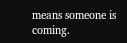means someone is coming.